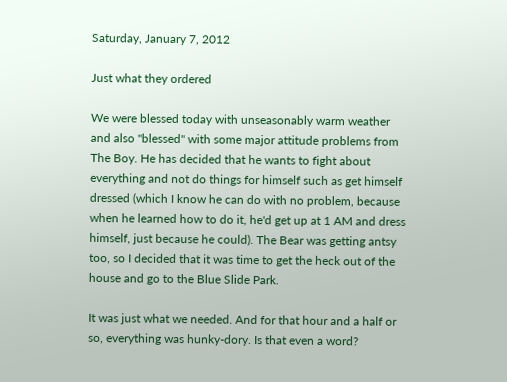Saturday, January 7, 2012

Just what they ordered

We were blessed today with unseasonably warm weather and also "blessed" with some major attitude problems from The Boy. He has decided that he wants to fight about everything and not do things for himself such as get himself dressed (which I know he can do with no problem, because when he learned how to do it, he'd get up at 1 AM and dress himself, just because he could). The Bear was getting antsy too, so I decided that it was time to get the heck out of the house and go to the Blue Slide Park.

It was just what we needed. And for that hour and a half or so, everything was hunky-dory. Is that even a word?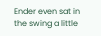Ender even sat in the swing a little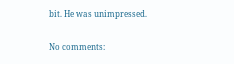bit. He was unimpressed.

No comments: